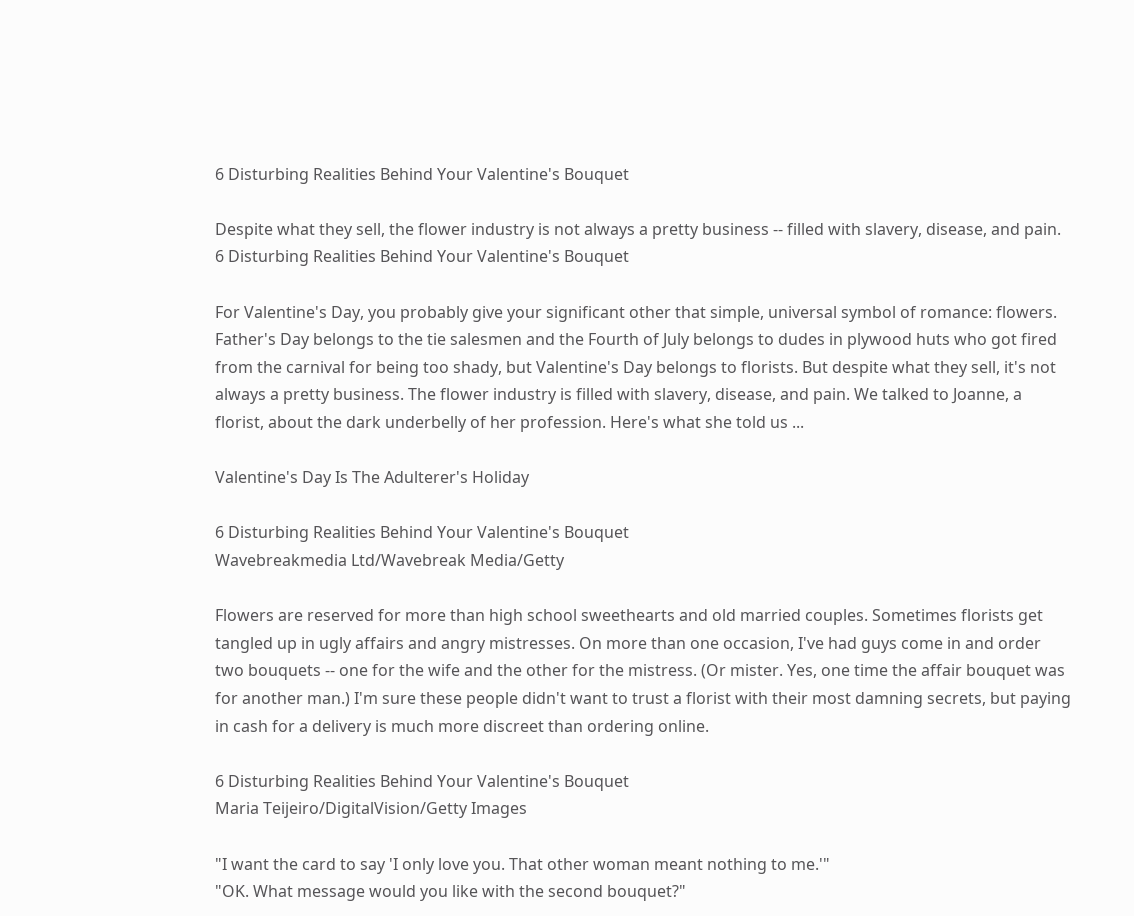6 Disturbing Realities Behind Your Valentine's Bouquet

Despite what they sell, the flower industry is not always a pretty business -- filled with slavery, disease, and pain.
6 Disturbing Realities Behind Your Valentine's Bouquet

For Valentine's Day, you probably give your significant other that simple, universal symbol of romance: flowers. Father's Day belongs to the tie salesmen and the Fourth of July belongs to dudes in plywood huts who got fired from the carnival for being too shady, but Valentine's Day belongs to florists. But despite what they sell, it's not always a pretty business. The flower industry is filled with slavery, disease, and pain. We talked to Joanne, a florist, about the dark underbelly of her profession. Here's what she told us ...

Valentine's Day Is The Adulterer's Holiday

6 Disturbing Realities Behind Your Valentine's Bouquet
Wavebreakmedia Ltd/Wavebreak Media/Getty

Flowers are reserved for more than high school sweethearts and old married couples. Sometimes florists get tangled up in ugly affairs and angry mistresses. On more than one occasion, I've had guys come in and order two bouquets -- one for the wife and the other for the mistress. (Or mister. Yes, one time the affair bouquet was for another man.) I'm sure these people didn't want to trust a florist with their most damning secrets, but paying in cash for a delivery is much more discreet than ordering online.

6 Disturbing Realities Behind Your Valentine's Bouquet
Maria Teijeiro/DigitalVision/Getty Images

"I want the card to say 'I only love you. That other woman meant nothing to me.'"
"OK. What message would you like with the second bouquet?"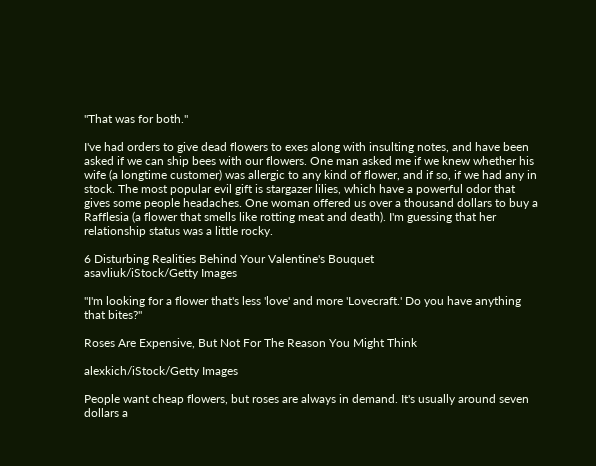"That was for both."

I've had orders to give dead flowers to exes along with insulting notes, and have been asked if we can ship bees with our flowers. One man asked me if we knew whether his wife (a longtime customer) was allergic to any kind of flower, and if so, if we had any in stock. The most popular evil gift is stargazer lilies, which have a powerful odor that gives some people headaches. One woman offered us over a thousand dollars to buy a Rafflesia (a flower that smells like rotting meat and death). I'm guessing that her relationship status was a little rocky.

6 Disturbing Realities Behind Your Valentine's Bouquet
asavliuk/iStock/Getty Images

"I'm looking for a flower that's less 'love' and more 'Lovecraft.' Do you have anything that bites?"

Roses Are Expensive, But Not For The Reason You Might Think

alexkich/iStock/Getty Images

People want cheap flowers, but roses are always in demand. It's usually around seven dollars a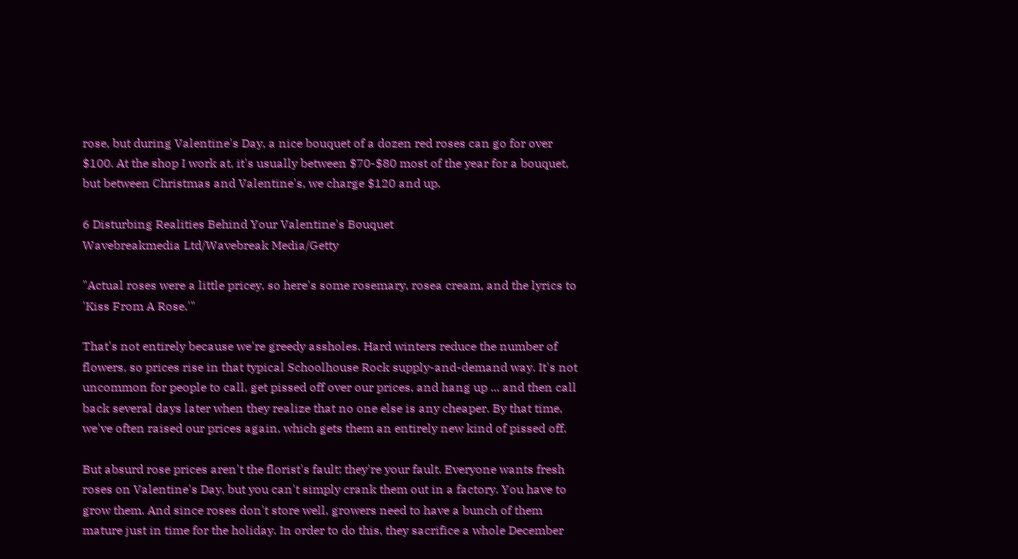rose, but during Valentine's Day, a nice bouquet of a dozen red roses can go for over $100. At the shop I work at, it's usually between $70-$80 most of the year for a bouquet, but between Christmas and Valentine's, we charge $120 and up.

6 Disturbing Realities Behind Your Valentine's Bouquet
Wavebreakmedia Ltd/Wavebreak Media/Getty

"Actual roses were a little pricey, so here's some rosemary, rosea cream, and the lyrics to 'Kiss From A Rose.'"

That's not entirely because we're greedy assholes. Hard winters reduce the number of flowers, so prices rise in that typical Schoolhouse Rock supply-and-demand way. It's not uncommon for people to call, get pissed off over our prices, and hang up ... and then call back several days later when they realize that no one else is any cheaper. By that time, we've often raised our prices again, which gets them an entirely new kind of pissed off.

But absurd rose prices aren't the florist's fault; they're your fault. Everyone wants fresh roses on Valentine's Day, but you can't simply crank them out in a factory. You have to grow them. And since roses don't store well, growers need to have a bunch of them mature just in time for the holiday. In order to do this, they sacrifice a whole December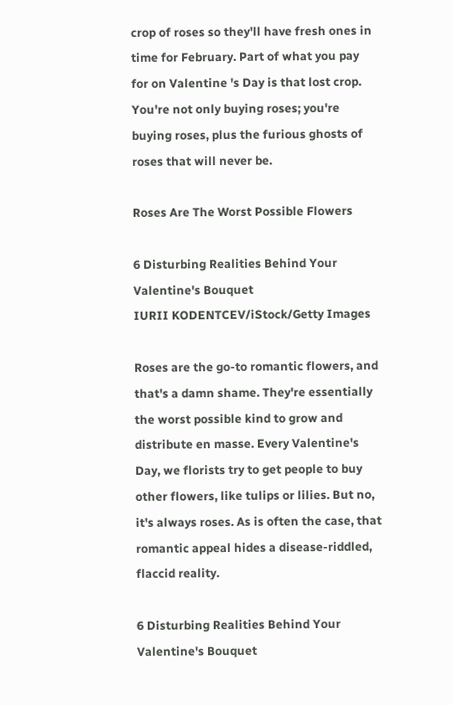crop of roses so they'll have fresh ones in time for February. Part of what you pay for on Valentine 's Day is that lost crop. You're not only buying roses; you're buying roses, plus the furious ghosts of roses that will never be.

Roses Are The Worst Possible Flowers

6 Disturbing Realities Behind Your Valentine's Bouquet
IURII KODENTCEV/iStock/Getty Images

Roses are the go-to romantic flowers, and that's a damn shame. They're essentially the worst possible kind to grow and distribute en masse. Every Valentine's Day, we florists try to get people to buy other flowers, like tulips or lilies. But no, it's always roses. As is often the case, that romantic appeal hides a disease-riddled, flaccid reality.

6 Disturbing Realities Behind Your Valentine's Bouquet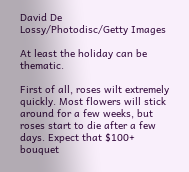David De Lossy/Photodisc/Getty Images

At least the holiday can be thematic.

First of all, roses wilt extremely quickly. Most flowers will stick around for a few weeks, but roses start to die after a few days. Expect that $100+ bouquet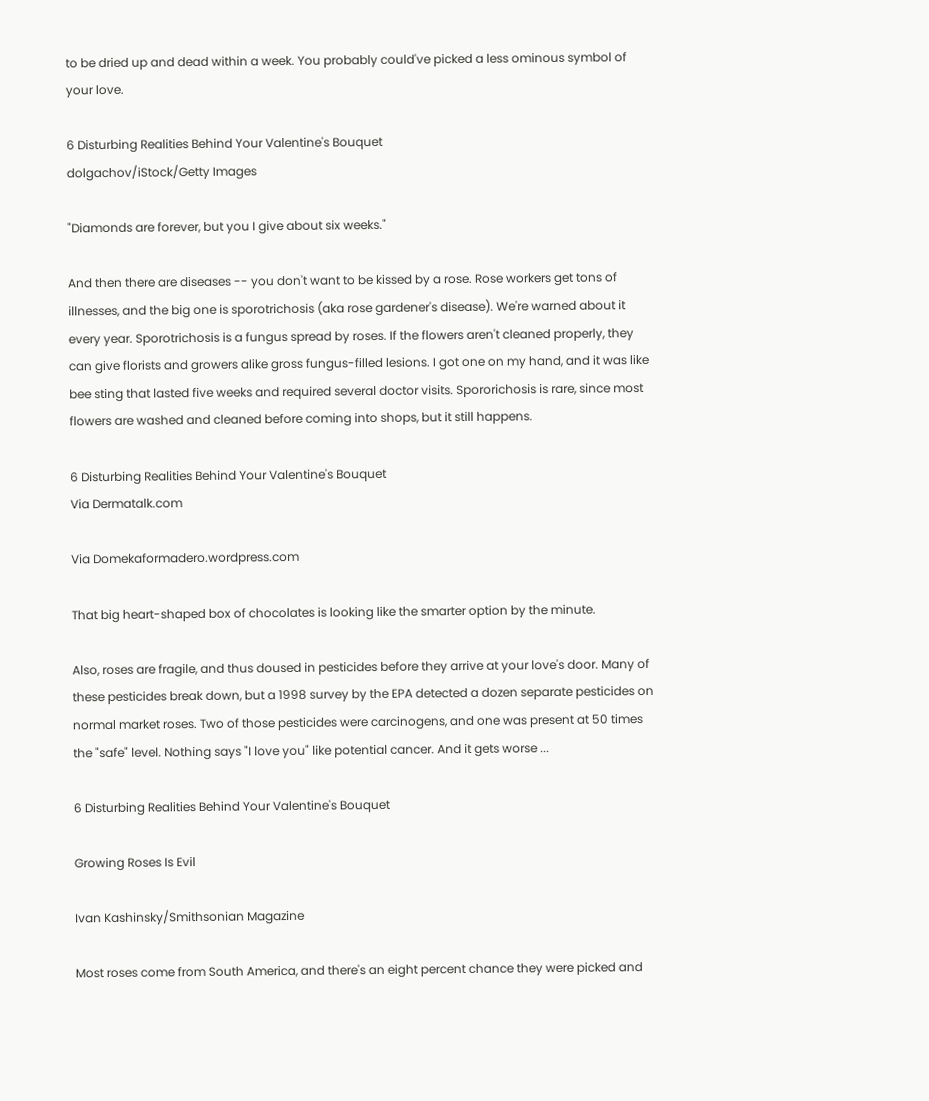to be dried up and dead within a week. You probably could've picked a less ominous symbol of your love.

6 Disturbing Realities Behind Your Valentine's Bouquet
dolgachov/iStock/Getty Images

"Diamonds are forever, but you I give about six weeks."

And then there are diseases -- you don't want to be kissed by a rose. Rose workers get tons of illnesses, and the big one is sporotrichosis (aka rose gardener's disease). We're warned about it every year. Sporotrichosis is a fungus spread by roses. If the flowers aren't cleaned properly, they can give florists and growers alike gross fungus-filled lesions. I got one on my hand, and it was like bee sting that lasted five weeks and required several doctor visits. Spororichosis is rare, since most flowers are washed and cleaned before coming into shops, but it still happens.

6 Disturbing Realities Behind Your Valentine's Bouquet
Via Dermatalk.com

Via Domekaformadero.wordpress.com

That big heart-shaped box of chocolates is looking like the smarter option by the minute.

Also, roses are fragile, and thus doused in pesticides before they arrive at your love's door. Many of these pesticides break down, but a 1998 survey by the EPA detected a dozen separate pesticides on normal market roses. Two of those pesticides were carcinogens, and one was present at 50 times the "safe" level. Nothing says "I love you" like potential cancer. And it gets worse ...

6 Disturbing Realities Behind Your Valentine's Bouquet

Growing Roses Is Evil

Ivan Kashinsky/Smithsonian Magazine

Most roses come from South America, and there's an eight percent chance they were picked and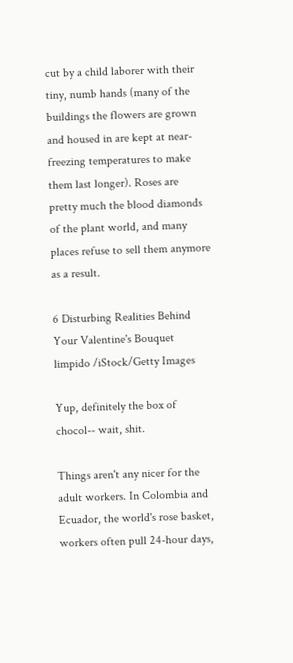cut by a child laborer with their tiny, numb hands (many of the buildings the flowers are grown and housed in are kept at near-freezing temperatures to make them last longer). Roses are pretty much the blood diamonds of the plant world, and many places refuse to sell them anymore as a result.

6 Disturbing Realities Behind Your Valentine's Bouquet
limpido /iStock/Getty Images

Yup, definitely the box of chocol-- wait, shit.

Things aren't any nicer for the adult workers. In Colombia and Ecuador, the world's rose basket, workers often pull 24-hour days,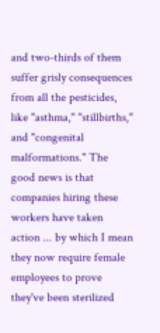and two-thirds of them suffer grisly consequences from all the pesticides, like "asthma," "stillbirths," and "congenital malformations." The good news is that companies hiring these workers have taken action ... by which I mean they now require female employees to prove they've been sterilized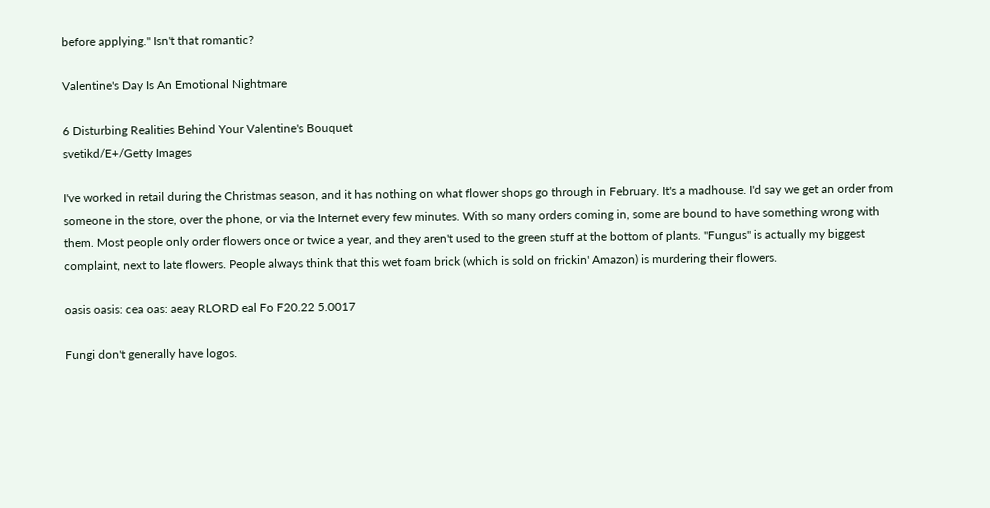before applying." Isn't that romantic?

Valentine's Day Is An Emotional Nightmare

6 Disturbing Realities Behind Your Valentine's Bouquet
svetikd/E+/Getty Images

I've worked in retail during the Christmas season, and it has nothing on what flower shops go through in February. It's a madhouse. I'd say we get an order from someone in the store, over the phone, or via the Internet every few minutes. With so many orders coming in, some are bound to have something wrong with them. Most people only order flowers once or twice a year, and they aren't used to the green stuff at the bottom of plants. "Fungus" is actually my biggest complaint, next to late flowers. People always think that this wet foam brick (which is sold on frickin' Amazon) is murdering their flowers.

oasis oasis: cea oas: aeay RLORD eal Fo F20.22 5.0017

Fungi don't generally have logos.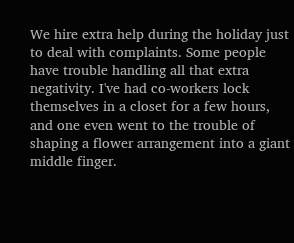We hire extra help during the holiday just to deal with complaints. Some people have trouble handling all that extra negativity. I've had co-workers lock themselves in a closet for a few hours, and one even went to the trouble of shaping a flower arrangement into a giant middle finger.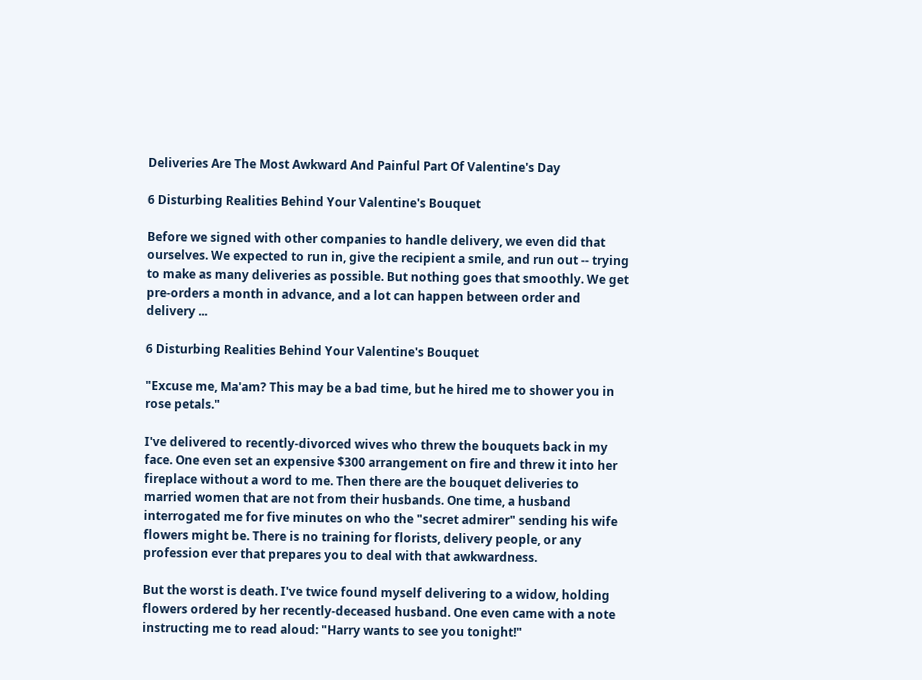Deliveries Are The Most Awkward And Painful Part Of Valentine's Day

6 Disturbing Realities Behind Your Valentine's Bouquet

Before we signed with other companies to handle delivery, we even did that ourselves. We expected to run in, give the recipient a smile, and run out -- trying to make as many deliveries as possible. But nothing goes that smoothly. We get pre-orders a month in advance, and a lot can happen between order and delivery ...

6 Disturbing Realities Behind Your Valentine's Bouquet

"Excuse me, Ma'am? This may be a bad time, but he hired me to shower you in rose petals."

I've delivered to recently-divorced wives who threw the bouquets back in my face. One even set an expensive $300 arrangement on fire and threw it into her fireplace without a word to me. Then there are the bouquet deliveries to married women that are not from their husbands. One time, a husband interrogated me for five minutes on who the "secret admirer" sending his wife flowers might be. There is no training for florists, delivery people, or any profession ever that prepares you to deal with that awkwardness.

But the worst is death. I've twice found myself delivering to a widow, holding flowers ordered by her recently-deceased husband. One even came with a note instructing me to read aloud: "Harry wants to see you tonight!"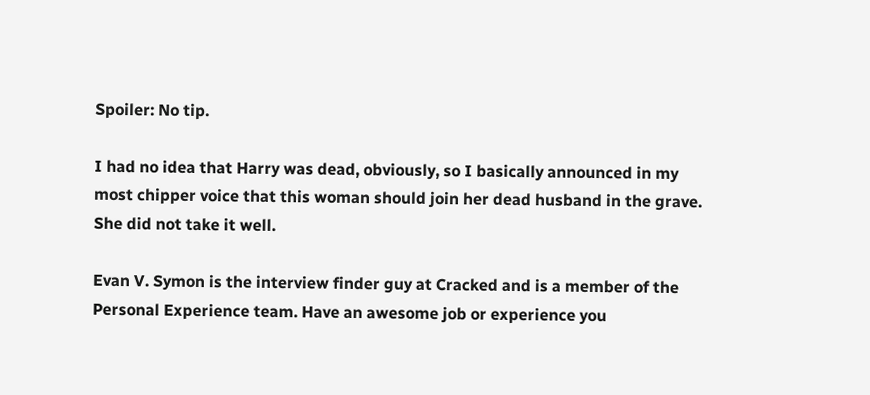Spoiler: No tip.

I had no idea that Harry was dead, obviously, so I basically announced in my most chipper voice that this woman should join her dead husband in the grave. She did not take it well.

Evan V. Symon is the interview finder guy at Cracked and is a member of the Personal Experience team. Have an awesome job or experience you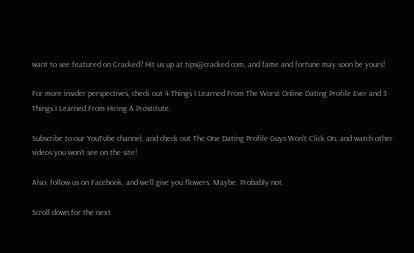want to see featured on Cracked? Hit us up at tips@cracked.com, and fame and fortune may soon be yours!

For more insider perspectives, check out 4 Things I Learned From The Worst Online Dating Profile Ever and 3 Things I Learned From Hiring A Prostitute.

Subscribe to our YouTube channel, and check out The One Dating Profile Guys Won't Click On, and watch other videos you won't see on the site!

Also, follow us on Facebook, and we'll give you flowers. Maybe. Probably not.

Scroll down for the next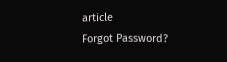article
Forgot Password?